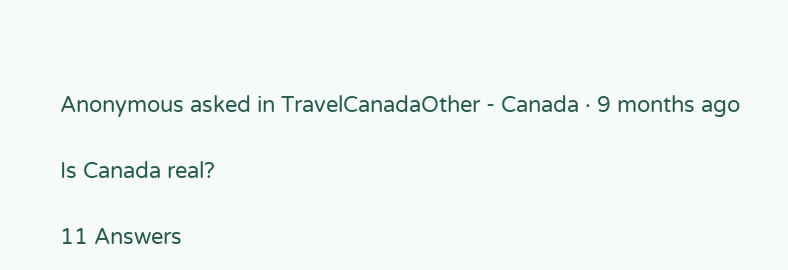Anonymous asked in TravelCanadaOther - Canada · 9 months ago

Is Canada real?

11 Answers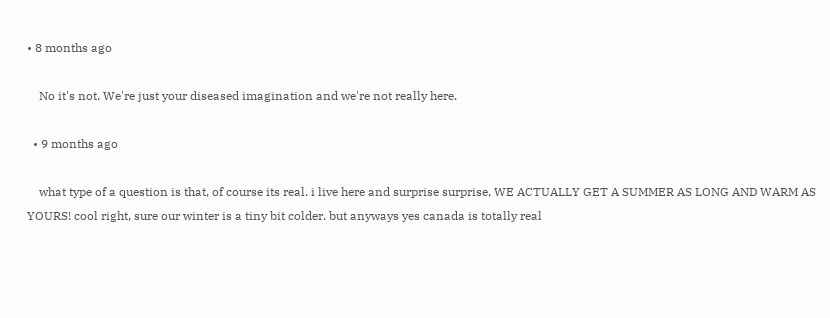• 8 months ago

    No it's not. We're just your diseased imagination and we're not really here.

  • 9 months ago

    what type of a question is that, of course its real. i live here and surprise surprise, WE ACTUALLY GET A SUMMER AS LONG AND WARM AS YOURS! cool right, sure our winter is a tiny bit colder. but anyways yes canada is totally real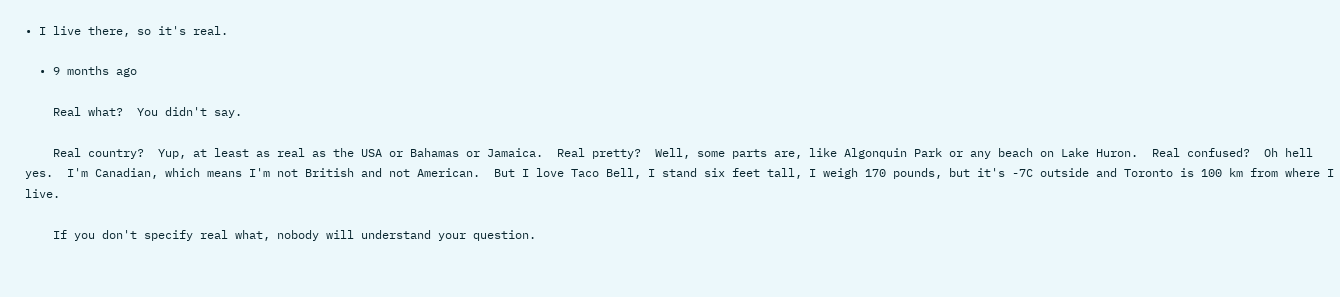• I live there, so it's real.

  • 9 months ago

    Real what?  You didn't say.

    Real country?  Yup, at least as real as the USA or Bahamas or Jamaica.  Real pretty?  Well, some parts are, like Algonquin Park or any beach on Lake Huron.  Real confused?  Oh hell yes.  I'm Canadian, which means I'm not British and not American.  But I love Taco Bell, I stand six feet tall, I weigh 170 pounds, but it's -7C outside and Toronto is 100 km from where I live.

    If you don't specify real what, nobody will understand your question.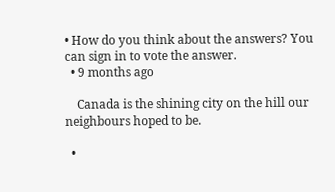• How do you think about the answers? You can sign in to vote the answer.
  • 9 months ago

    Canada is the shining city on the hill our neighbours hoped to be.

  •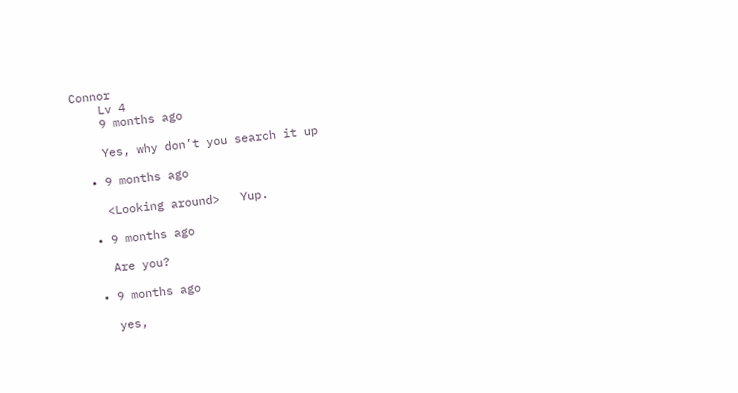Connor
    Lv 4
    9 months ago

    Yes, why don’t you search it up

  • 9 months ago

    <Looking around>   Yup.

  • 9 months ago

    Are you?

  • 9 months ago

    yes,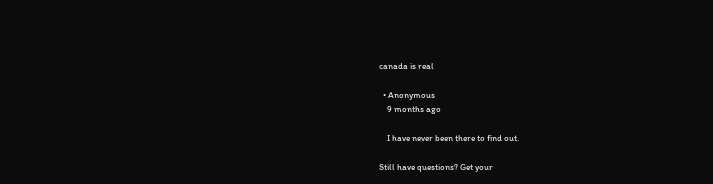canada is real

  • Anonymous
    9 months ago

    I have never been there to find out.

Still have questions? Get your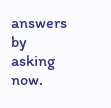answers by asking now.